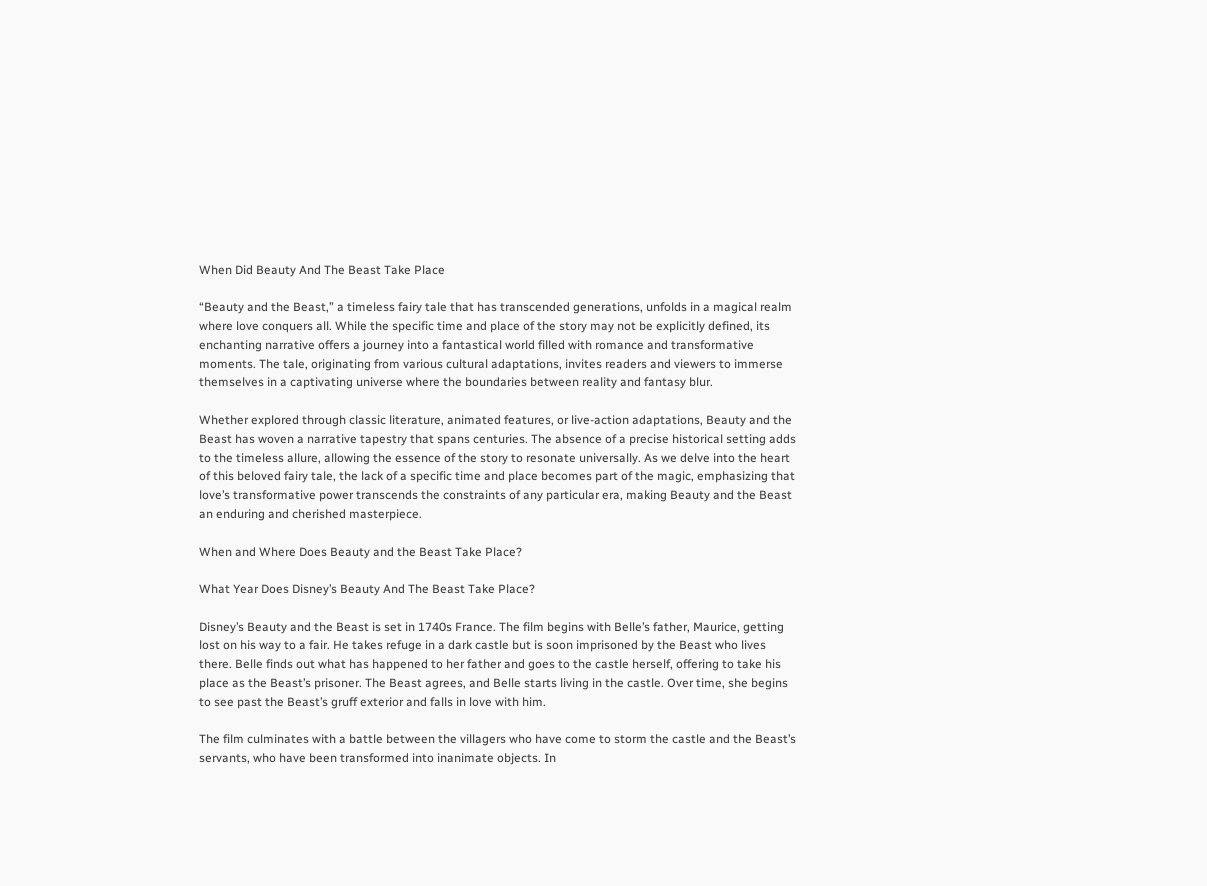When Did Beauty And The Beast Take Place

“Beauty and the Beast,” a timeless fairy tale that has transcended generations, unfolds in a magical realm where love conquers all. While the specific time and place of the story may not be explicitly defined, its enchanting narrative offers a journey into a fantastical world filled with romance and transformative moments. The tale, originating from various cultural adaptations, invites readers and viewers to immerse themselves in a captivating universe where the boundaries between reality and fantasy blur.

Whether explored through classic literature, animated features, or live-action adaptations, Beauty and the Beast has woven a narrative tapestry that spans centuries. The absence of a precise historical setting adds to the timeless allure, allowing the essence of the story to resonate universally. As we delve into the heart of this beloved fairy tale, the lack of a specific time and place becomes part of the magic, emphasizing that love’s transformative power transcends the constraints of any particular era, making Beauty and the Beast an enduring and cherished masterpiece.

When and Where Does Beauty and the Beast Take Place?

What Year Does Disney’s Beauty And The Beast Take Place?

Disney’s Beauty and the Beast is set in 1740s France. The film begins with Belle’s father, Maurice, getting lost on his way to a fair. He takes refuge in a dark castle but is soon imprisoned by the Beast who lives there. Belle finds out what has happened to her father and goes to the castle herself, offering to take his place as the Beast’s prisoner. The Beast agrees, and Belle starts living in the castle. Over time, she begins to see past the Beast’s gruff exterior and falls in love with him.

The film culminates with a battle between the villagers who have come to storm the castle and the Beast’s servants, who have been transformed into inanimate objects. In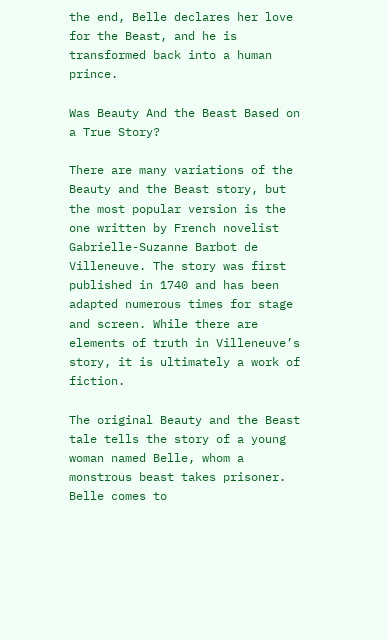the end, Belle declares her love for the Beast, and he is transformed back into a human prince.

Was Beauty And the Beast Based on a True Story?

There are many variations of the Beauty and the Beast story, but the most popular version is the one written by French novelist Gabrielle-Suzanne Barbot de Villeneuve. The story was first published in 1740 and has been adapted numerous times for stage and screen. While there are elements of truth in Villeneuve’s story, it is ultimately a work of fiction.

The original Beauty and the Beast tale tells the story of a young woman named Belle, whom a monstrous beast takes prisoner. Belle comes to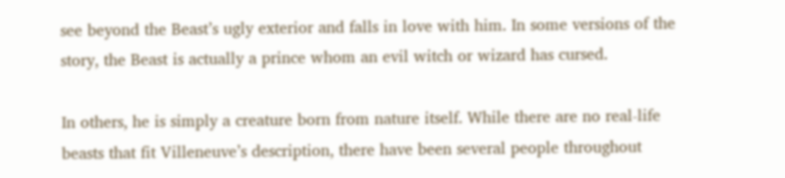see beyond the Beast’s ugly exterior and falls in love with him. In some versions of the story, the Beast is actually a prince whom an evil witch or wizard has cursed.

In others, he is simply a creature born from nature itself. While there are no real-life beasts that fit Villeneuve’s description, there have been several people throughout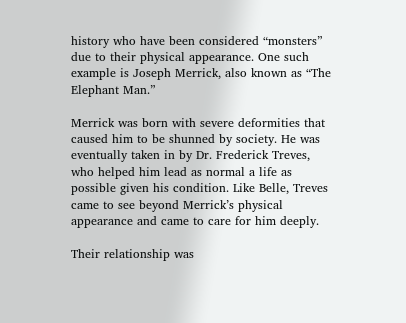history who have been considered “monsters” due to their physical appearance. One such example is Joseph Merrick, also known as “The Elephant Man.”

Merrick was born with severe deformities that caused him to be shunned by society. He was eventually taken in by Dr. Frederick Treves, who helped him lead as normal a life as possible given his condition. Like Belle, Treves came to see beyond Merrick’s physical appearance and came to care for him deeply.

Their relationship was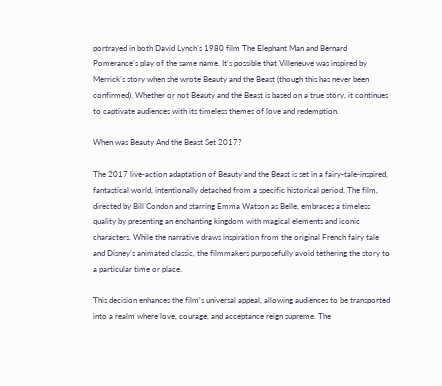portrayed in both David Lynch’s 1980 film The Elephant Man and Bernard Pomerance’s play of the same name. It’s possible that Villeneuve was inspired by Merrick’s story when she wrote Beauty and the Beast (though this has never been confirmed). Whether or not Beauty and the Beast is based on a true story, it continues to captivate audiences with its timeless themes of love and redemption.

When was Beauty And the Beast Set 2017?

The 2017 live-action adaptation of Beauty and the Beast is set in a fairy-tale-inspired, fantastical world, intentionally detached from a specific historical period. The film, directed by Bill Condon and starring Emma Watson as Belle, embraces a timeless quality by presenting an enchanting kingdom with magical elements and iconic characters. While the narrative draws inspiration from the original French fairy tale and Disney’s animated classic, the filmmakers purposefully avoid tethering the story to a particular time or place.

This decision enhances the film’s universal appeal, allowing audiences to be transported into a realm where love, courage, and acceptance reign supreme. The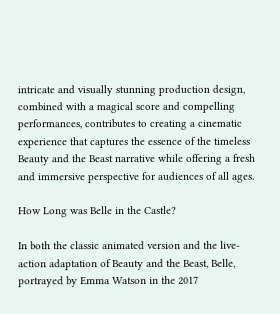intricate and visually stunning production design, combined with a magical score and compelling performances, contributes to creating a cinematic experience that captures the essence of the timeless Beauty and the Beast narrative while offering a fresh and immersive perspective for audiences of all ages.

How Long was Belle in the Castle?

In both the classic animated version and the live-action adaptation of Beauty and the Beast, Belle, portrayed by Emma Watson in the 2017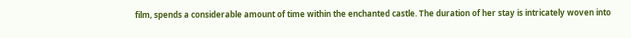film, spends a considerable amount of time within the enchanted castle. The duration of her stay is intricately woven into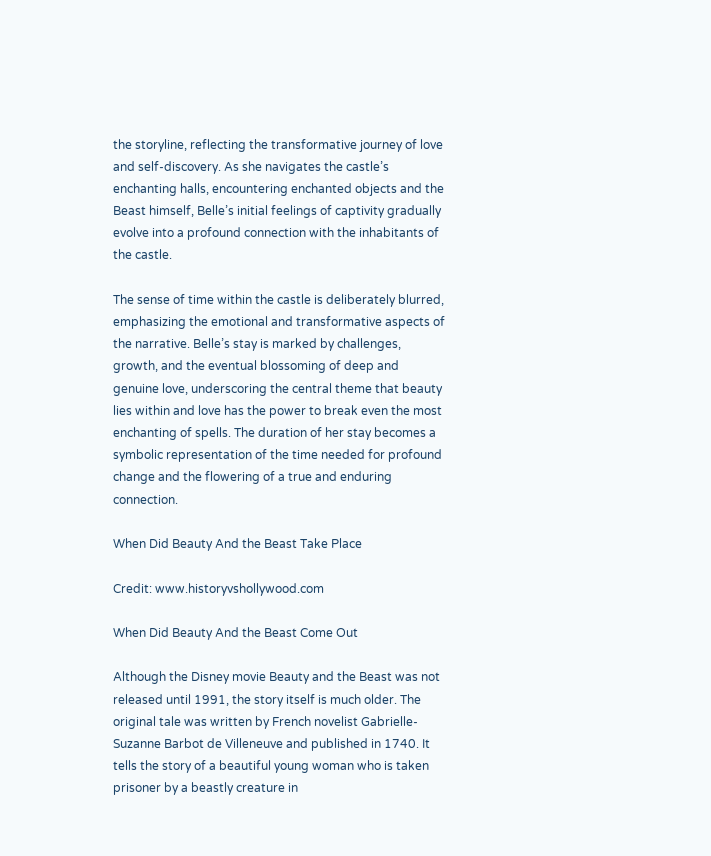the storyline, reflecting the transformative journey of love and self-discovery. As she navigates the castle’s enchanting halls, encountering enchanted objects and the Beast himself, Belle’s initial feelings of captivity gradually evolve into a profound connection with the inhabitants of the castle.

The sense of time within the castle is deliberately blurred, emphasizing the emotional and transformative aspects of the narrative. Belle’s stay is marked by challenges, growth, and the eventual blossoming of deep and genuine love, underscoring the central theme that beauty lies within and love has the power to break even the most enchanting of spells. The duration of her stay becomes a symbolic representation of the time needed for profound change and the flowering of a true and enduring connection.

When Did Beauty And the Beast Take Place

Credit: www.historyvshollywood.com

When Did Beauty And the Beast Come Out

Although the Disney movie Beauty and the Beast was not released until 1991, the story itself is much older. The original tale was written by French novelist Gabrielle-Suzanne Barbot de Villeneuve and published in 1740. It tells the story of a beautiful young woman who is taken prisoner by a beastly creature in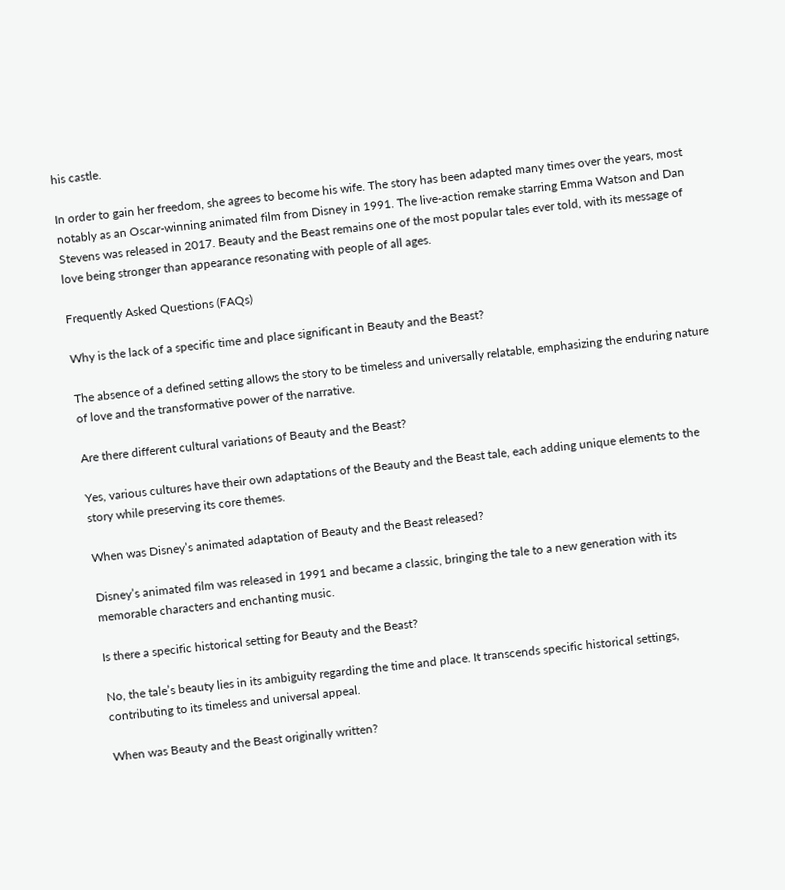his castle.

In order to gain her freedom, she agrees to become his wife. The story has been adapted many times over the years, most notably as an Oscar-winning animated film from Disney in 1991. The live-action remake starring Emma Watson and Dan Stevens was released in 2017. Beauty and the Beast remains one of the most popular tales ever told, with its message of love being stronger than appearance resonating with people of all ages.

Frequently Asked Questions (FAQs)

Why is the lack of a specific time and place significant in Beauty and the Beast?

The absence of a defined setting allows the story to be timeless and universally relatable, emphasizing the enduring nature of love and the transformative power of the narrative.

Are there different cultural variations of Beauty and the Beast?

Yes, various cultures have their own adaptations of the Beauty and the Beast tale, each adding unique elements to the story while preserving its core themes.

When was Disney’s animated adaptation of Beauty and the Beast released?

Disney’s animated film was released in 1991 and became a classic, bringing the tale to a new generation with its memorable characters and enchanting music.

Is there a specific historical setting for Beauty and the Beast?

No, the tale’s beauty lies in its ambiguity regarding the time and place. It transcends specific historical settings, contributing to its timeless and universal appeal.

When was Beauty and the Beast originally written?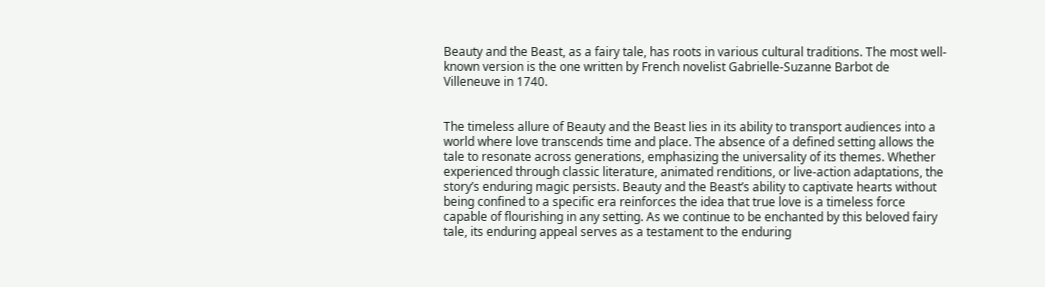Beauty and the Beast, as a fairy tale, has roots in various cultural traditions. The most well-known version is the one written by French novelist Gabrielle-Suzanne Barbot de Villeneuve in 1740.


The timeless allure of Beauty and the Beast lies in its ability to transport audiences into a world where love transcends time and place. The absence of a defined setting allows the tale to resonate across generations, emphasizing the universality of its themes. Whether experienced through classic literature, animated renditions, or live-action adaptations, the story’s enduring magic persists. Beauty and the Beast’s ability to captivate hearts without being confined to a specific era reinforces the idea that true love is a timeless force capable of flourishing in any setting. As we continue to be enchanted by this beloved fairy tale, its enduring appeal serves as a testament to the enduring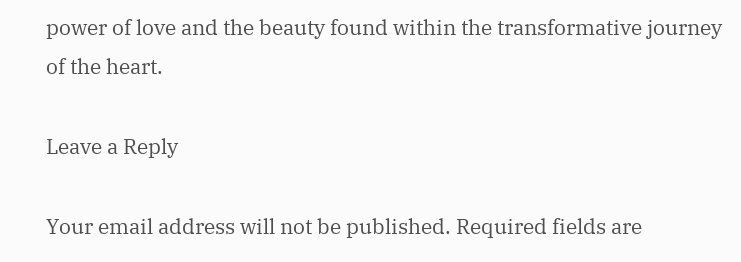power of love and the beauty found within the transformative journey of the heart.

Leave a Reply

Your email address will not be published. Required fields are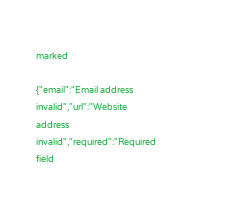marked

{"email":"Email address invalid","url":"Website address invalid","required":"Required field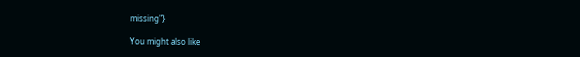missing"}

You might also like